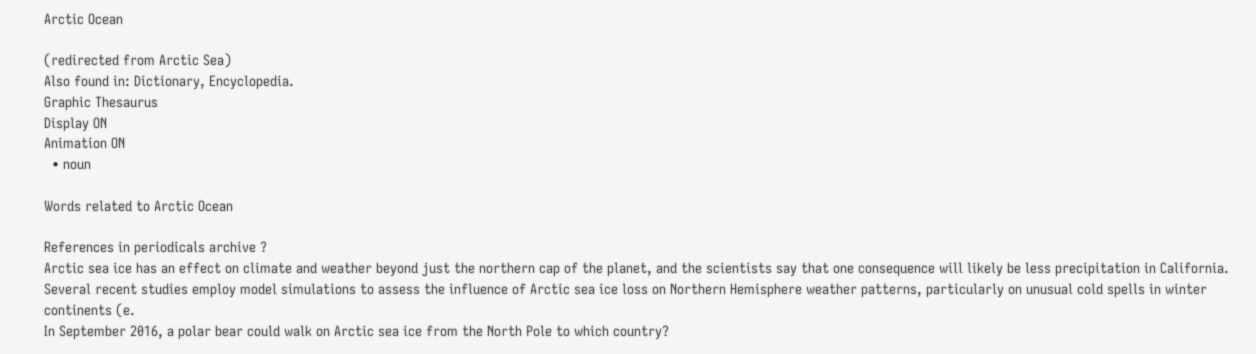Arctic Ocean

(redirected from Arctic Sea)
Also found in: Dictionary, Encyclopedia.
Graphic Thesaurus
Display ON
Animation ON
  • noun

Words related to Arctic Ocean

References in periodicals archive ?
Arctic sea ice has an effect on climate and weather beyond just the northern cap of the planet, and the scientists say that one consequence will likely be less precipitation in California.
Several recent studies employ model simulations to assess the influence of Arctic sea ice loss on Northern Hemisphere weather patterns, particularly on unusual cold spells in winter continents (e.
In September 2016, a polar bear could walk on Arctic sea ice from the North Pole to which country?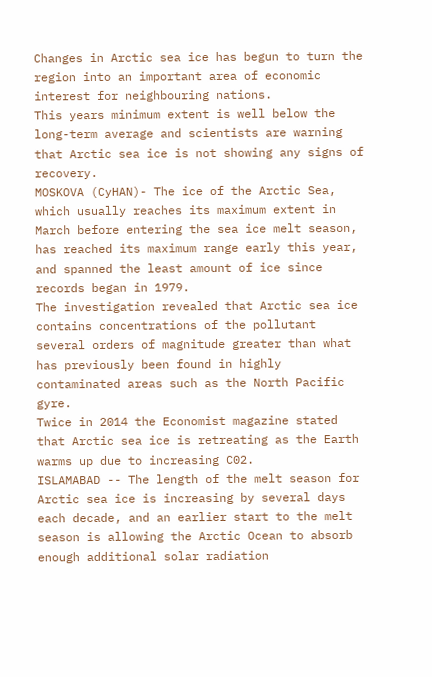Changes in Arctic sea ice has begun to turn the region into an important area of economic interest for neighbouring nations.
This years minimum extent is well below the long-term average and scientists are warning that Arctic sea ice is not showing any signs of recovery.
MOSKOVA (CyHAN)- The ice of the Arctic Sea, which usually reaches its maximum extent in March before entering the sea ice melt season, has reached its maximum range early this year, and spanned the least amount of ice since records began in 1979.
The investigation revealed that Arctic sea ice contains concentrations of the pollutant several orders of magnitude greater than what has previously been found in highly contaminated areas such as the North Pacific gyre.
Twice in 2014 the Economist magazine stated that Arctic sea ice is retreating as the Earth warms up due to increasing C02.
ISLAMABAD -- The length of the melt season for Arctic sea ice is increasing by several days each decade, and an earlier start to the melt season is allowing the Arctic Ocean to absorb enough additional solar radiation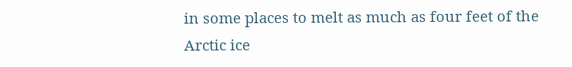in some places to melt as much as four feet of the Arctic ice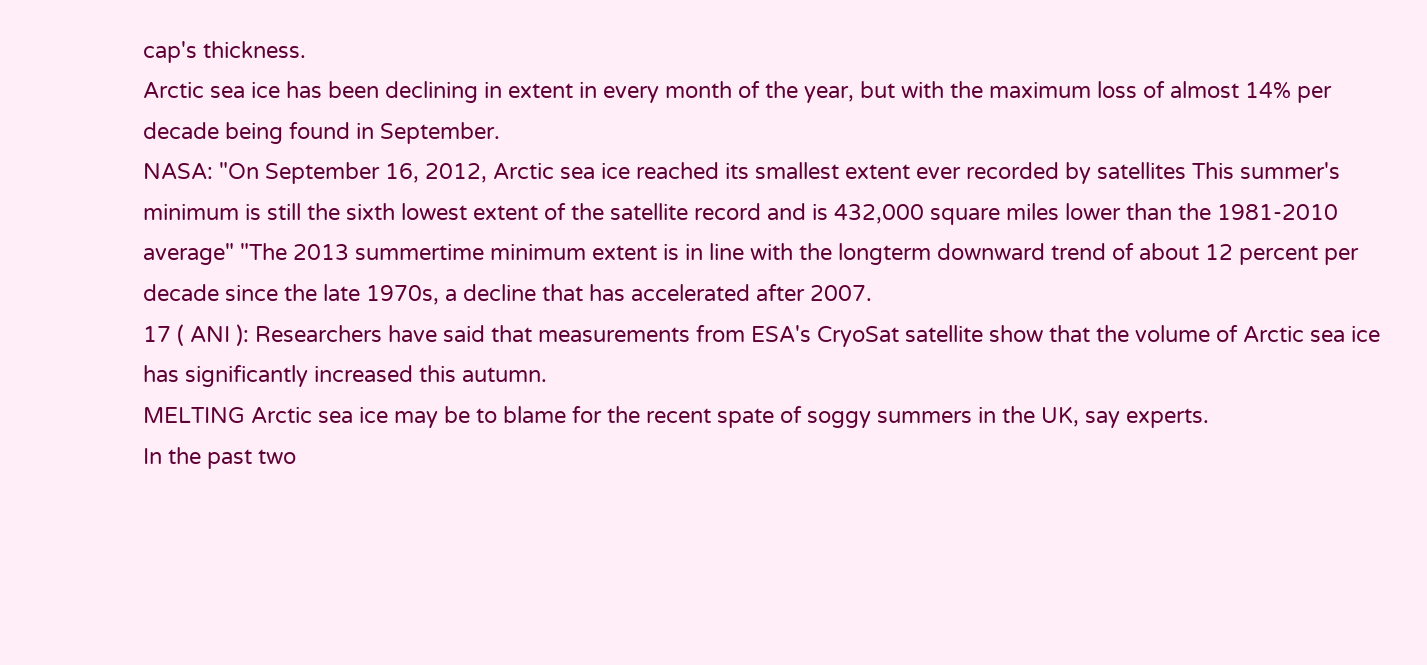cap's thickness.
Arctic sea ice has been declining in extent in every month of the year, but with the maximum loss of almost 14% per decade being found in September.
NASA: "On September 16, 2012, Arctic sea ice reached its smallest extent ever recorded by satellites This summer's minimum is still the sixth lowest extent of the satellite record and is 432,000 square miles lower than the 1981-2010 average" "The 2013 summertime minimum extent is in line with the longterm downward trend of about 12 percent per decade since the late 1970s, a decline that has accelerated after 2007.
17 ( ANI ): Researchers have said that measurements from ESA's CryoSat satellite show that the volume of Arctic sea ice has significantly increased this autumn.
MELTING Arctic sea ice may be to blame for the recent spate of soggy summers in the UK, say experts.
In the past two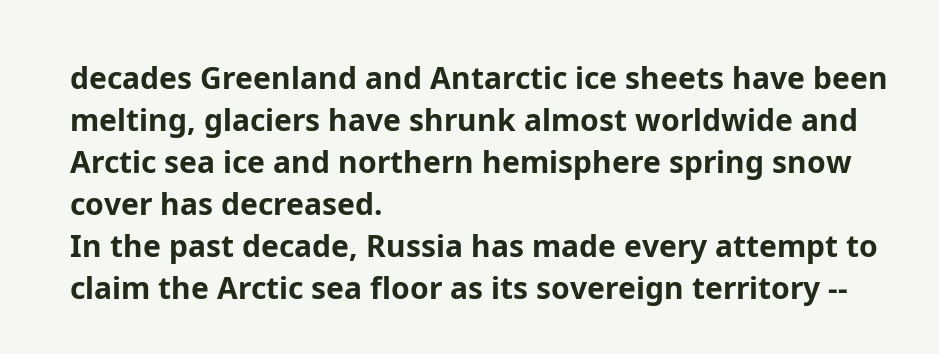decades Greenland and Antarctic ice sheets have been melting, glaciers have shrunk almost worldwide and Arctic sea ice and northern hemisphere spring snow cover has decreased.
In the past decade, Russia has made every attempt to claim the Arctic sea floor as its sovereign territory --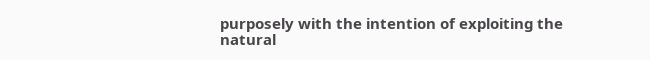purposely with the intention of exploiting the natural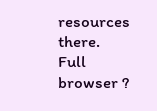resources there.
Full browser ?